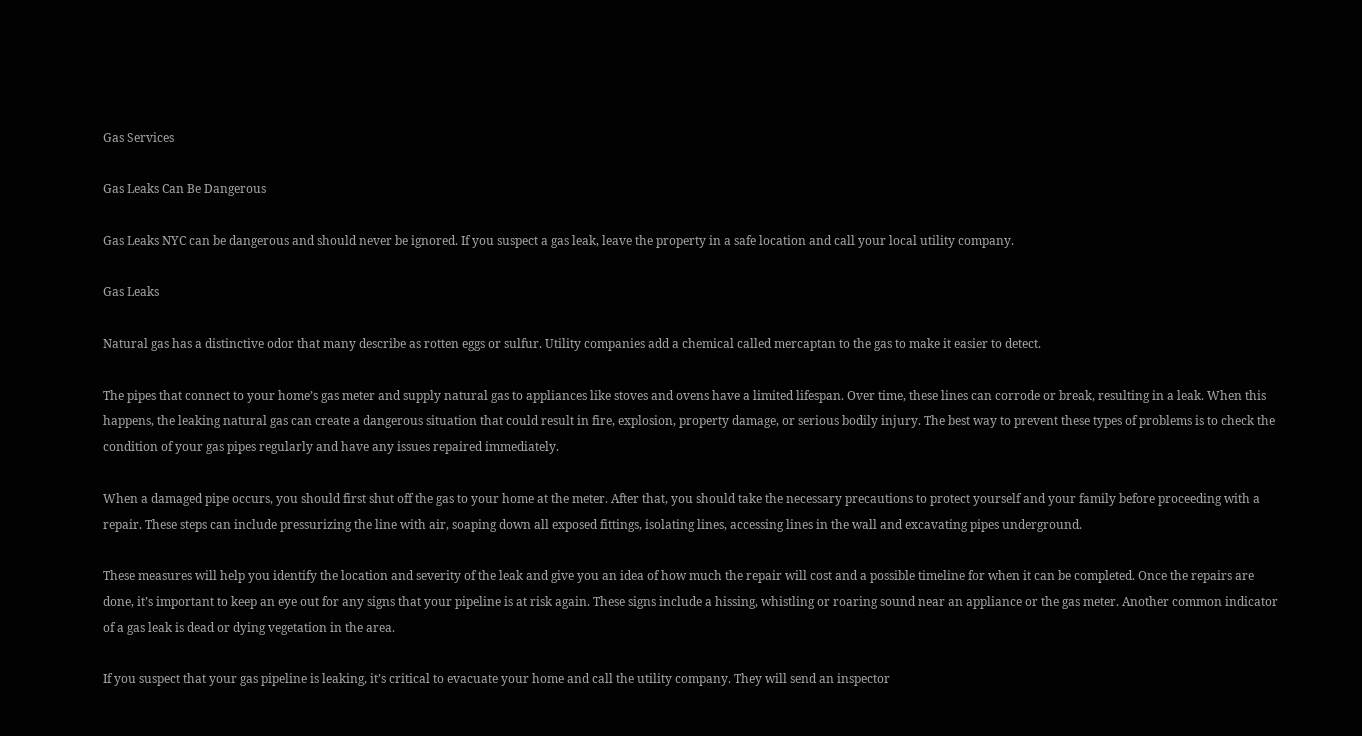Gas Services

Gas Leaks Can Be Dangerous

Gas Leaks NYC can be dangerous and should never be ignored. If you suspect a gas leak, leave the property in a safe location and call your local utility company.

Gas Leaks

Natural gas has a distinctive odor that many describe as rotten eggs or sulfur. Utility companies add a chemical called mercaptan to the gas to make it easier to detect.

The pipes that connect to your home’s gas meter and supply natural gas to appliances like stoves and ovens have a limited lifespan. Over time, these lines can corrode or break, resulting in a leak. When this happens, the leaking natural gas can create a dangerous situation that could result in fire, explosion, property damage, or serious bodily injury. The best way to prevent these types of problems is to check the condition of your gas pipes regularly and have any issues repaired immediately.

When a damaged pipe occurs, you should first shut off the gas to your home at the meter. After that, you should take the necessary precautions to protect yourself and your family before proceeding with a repair. These steps can include pressurizing the line with air, soaping down all exposed fittings, isolating lines, accessing lines in the wall and excavating pipes underground.

These measures will help you identify the location and severity of the leak and give you an idea of how much the repair will cost and a possible timeline for when it can be completed. Once the repairs are done, it’s important to keep an eye out for any signs that your pipeline is at risk again. These signs include a hissing, whistling or roaring sound near an appliance or the gas meter. Another common indicator of a gas leak is dead or dying vegetation in the area.

If you suspect that your gas pipeline is leaking, it’s critical to evacuate your home and call the utility company. They will send an inspector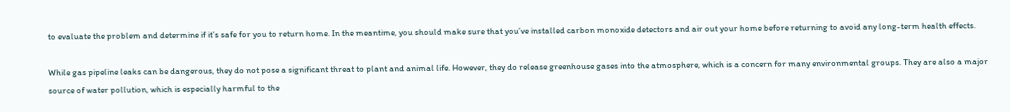to evaluate the problem and determine if it’s safe for you to return home. In the meantime, you should make sure that you’ve installed carbon monoxide detectors and air out your home before returning to avoid any long-term health effects.

While gas pipeline leaks can be dangerous, they do not pose a significant threat to plant and animal life. However, they do release greenhouse gases into the atmosphere, which is a concern for many environmental groups. They are also a major source of water pollution, which is especially harmful to the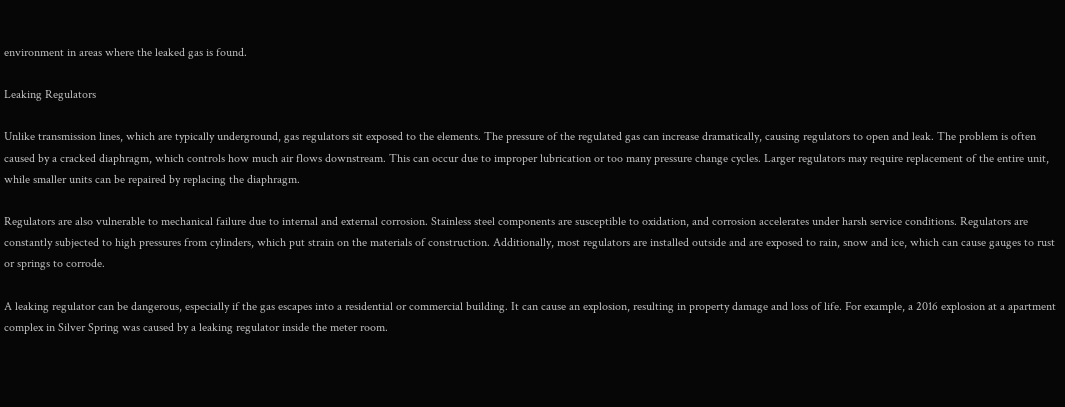environment in areas where the leaked gas is found.

Leaking Regulators

Unlike transmission lines, which are typically underground, gas regulators sit exposed to the elements. The pressure of the regulated gas can increase dramatically, causing regulators to open and leak. The problem is often caused by a cracked diaphragm, which controls how much air flows downstream. This can occur due to improper lubrication or too many pressure change cycles. Larger regulators may require replacement of the entire unit, while smaller units can be repaired by replacing the diaphragm.

Regulators are also vulnerable to mechanical failure due to internal and external corrosion. Stainless steel components are susceptible to oxidation, and corrosion accelerates under harsh service conditions. Regulators are constantly subjected to high pressures from cylinders, which put strain on the materials of construction. Additionally, most regulators are installed outside and are exposed to rain, snow and ice, which can cause gauges to rust or springs to corrode.

A leaking regulator can be dangerous, especially if the gas escapes into a residential or commercial building. It can cause an explosion, resulting in property damage and loss of life. For example, a 2016 explosion at a apartment complex in Silver Spring was caused by a leaking regulator inside the meter room.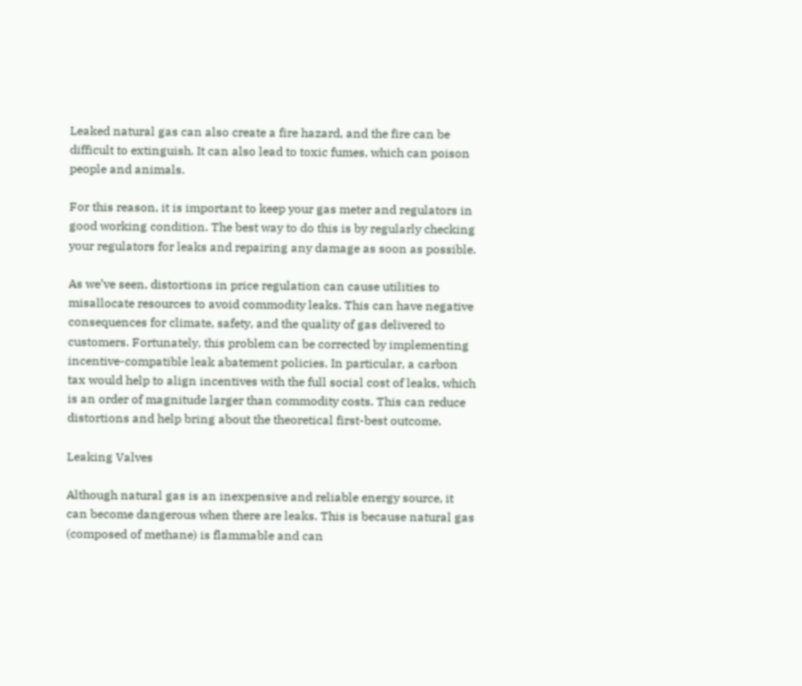Leaked natural gas can also create a fire hazard, and the fire can be difficult to extinguish. It can also lead to toxic fumes, which can poison people and animals.

For this reason, it is important to keep your gas meter and regulators in good working condition. The best way to do this is by regularly checking your regulators for leaks and repairing any damage as soon as possible.

As we’ve seen, distortions in price regulation can cause utilities to misallocate resources to avoid commodity leaks. This can have negative consequences for climate, safety, and the quality of gas delivered to customers. Fortunately, this problem can be corrected by implementing incentive-compatible leak abatement policies. In particular, a carbon tax would help to align incentives with the full social cost of leaks, which is an order of magnitude larger than commodity costs. This can reduce distortions and help bring about the theoretical first-best outcome.

Leaking Valves

Although natural gas is an inexpensive and reliable energy source, it can become dangerous when there are leaks. This is because natural gas (composed of methane) is flammable and can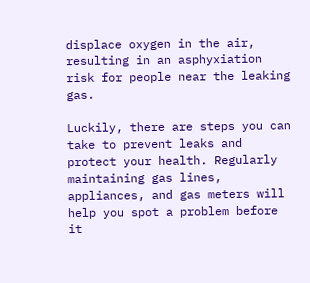displace oxygen in the air, resulting in an asphyxiation risk for people near the leaking gas.

Luckily, there are steps you can take to prevent leaks and protect your health. Regularly maintaining gas lines, appliances, and gas meters will help you spot a problem before it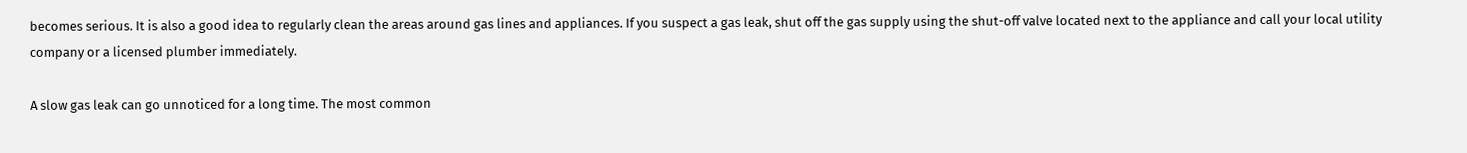becomes serious. It is also a good idea to regularly clean the areas around gas lines and appliances. If you suspect a gas leak, shut off the gas supply using the shut-off valve located next to the appliance and call your local utility company or a licensed plumber immediately.

A slow gas leak can go unnoticed for a long time. The most common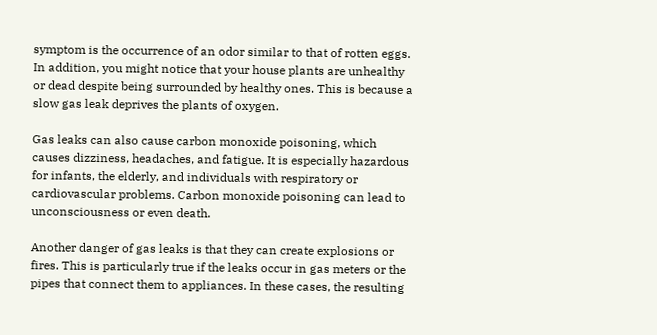symptom is the occurrence of an odor similar to that of rotten eggs. In addition, you might notice that your house plants are unhealthy or dead despite being surrounded by healthy ones. This is because a slow gas leak deprives the plants of oxygen.

Gas leaks can also cause carbon monoxide poisoning, which causes dizziness, headaches, and fatigue. It is especially hazardous for infants, the elderly, and individuals with respiratory or cardiovascular problems. Carbon monoxide poisoning can lead to unconsciousness or even death.

Another danger of gas leaks is that they can create explosions or fires. This is particularly true if the leaks occur in gas meters or the pipes that connect them to appliances. In these cases, the resulting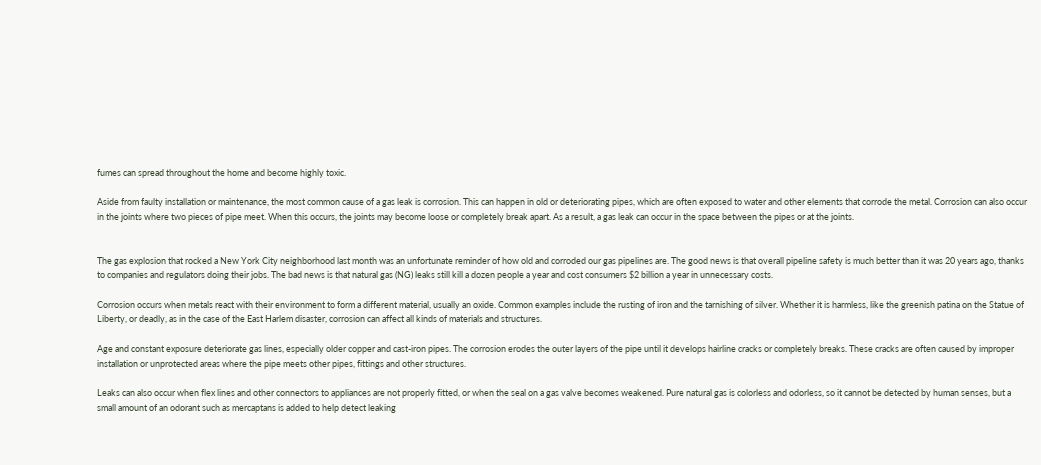fumes can spread throughout the home and become highly toxic.

Aside from faulty installation or maintenance, the most common cause of a gas leak is corrosion. This can happen in old or deteriorating pipes, which are often exposed to water and other elements that corrode the metal. Corrosion can also occur in the joints where two pieces of pipe meet. When this occurs, the joints may become loose or completely break apart. As a result, a gas leak can occur in the space between the pipes or at the joints.


The gas explosion that rocked a New York City neighborhood last month was an unfortunate reminder of how old and corroded our gas pipelines are. The good news is that overall pipeline safety is much better than it was 20 years ago, thanks to companies and regulators doing their jobs. The bad news is that natural gas (NG) leaks still kill a dozen people a year and cost consumers $2 billion a year in unnecessary costs.

Corrosion occurs when metals react with their environment to form a different material, usually an oxide. Common examples include the rusting of iron and the tarnishing of silver. Whether it is harmless, like the greenish patina on the Statue of Liberty, or deadly, as in the case of the East Harlem disaster, corrosion can affect all kinds of materials and structures.

Age and constant exposure deteriorate gas lines, especially older copper and cast-iron pipes. The corrosion erodes the outer layers of the pipe until it develops hairline cracks or completely breaks. These cracks are often caused by improper installation or unprotected areas where the pipe meets other pipes, fittings and other structures.

Leaks can also occur when flex lines and other connectors to appliances are not properly fitted, or when the seal on a gas valve becomes weakened. Pure natural gas is colorless and odorless, so it cannot be detected by human senses, but a small amount of an odorant such as mercaptans is added to help detect leaking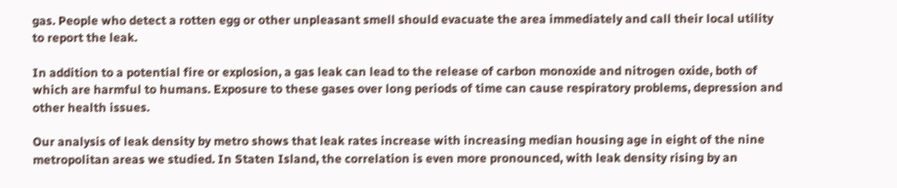gas. People who detect a rotten egg or other unpleasant smell should evacuate the area immediately and call their local utility to report the leak.

In addition to a potential fire or explosion, a gas leak can lead to the release of carbon monoxide and nitrogen oxide, both of which are harmful to humans. Exposure to these gases over long periods of time can cause respiratory problems, depression and other health issues.

Our analysis of leak density by metro shows that leak rates increase with increasing median housing age in eight of the nine metropolitan areas we studied. In Staten Island, the correlation is even more pronounced, with leak density rising by an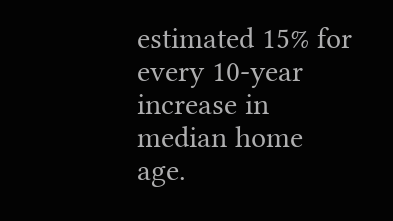estimated 15% for every 10-year increase in median home age.